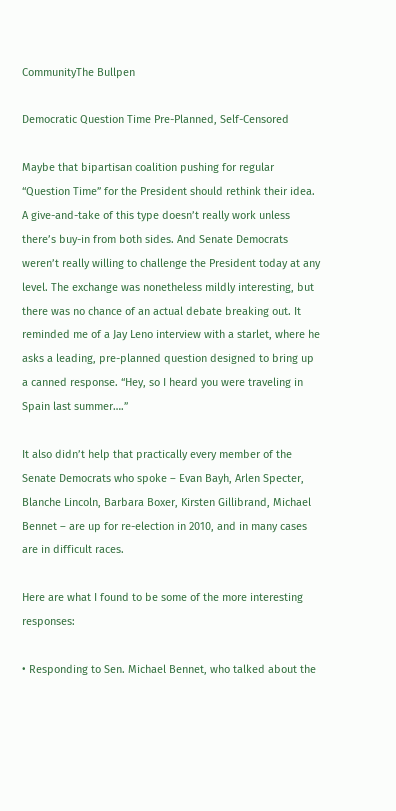CommunityThe Bullpen

Democratic Question Time Pre-Planned, Self-Censored

Maybe that bipartisan coalition pushing for regular “Question Time” for the President should rethink their idea. A give-and-take of this type doesn’t really work unless there’s buy-in from both sides. And Senate Democrats weren’t really willing to challenge the President today at any level. The exchange was nonetheless mildly interesting, but there was no chance of an actual debate breaking out. It reminded me of a Jay Leno interview with a starlet, where he asks a leading, pre-planned question designed to bring up a canned response. “Hey, so I heard you were traveling in Spain last summer….”

It also didn’t help that practically every member of the Senate Democrats who spoke – Evan Bayh, Arlen Specter, Blanche Lincoln, Barbara Boxer, Kirsten Gillibrand, Michael Bennet – are up for re-election in 2010, and in many cases are in difficult races.

Here are what I found to be some of the more interesting responses:

• Responding to Sen. Michael Bennet, who talked about the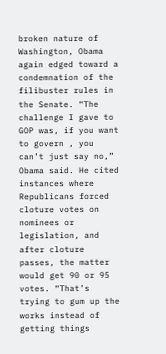broken nature of Washington, Obama again edged toward a condemnation of the filibuster rules in the Senate. “The challenge I gave to GOP was, if you want to govern , you can’t just say no,” Obama said. He cited instances where Republicans forced cloture votes on nominees or legislation, and after cloture passes, the matter would get 90 or 95 votes. “That’s trying to gum up the works instead of getting things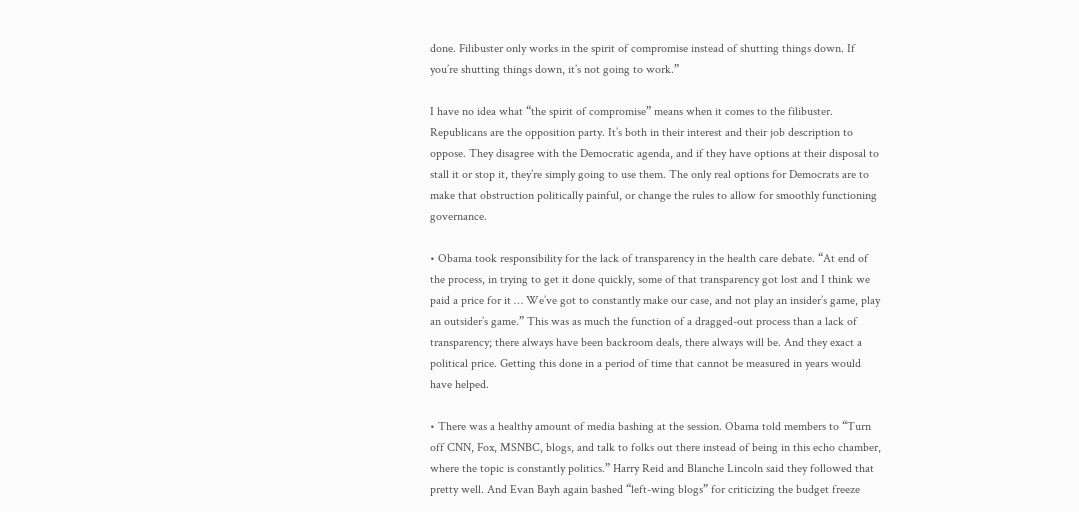done. Filibuster only works in the spirit of compromise instead of shutting things down. If you’re shutting things down, it’s not going to work.”

I have no idea what “the spirit of compromise” means when it comes to the filibuster. Republicans are the opposition party. It’s both in their interest and their job description to oppose. They disagree with the Democratic agenda, and if they have options at their disposal to stall it or stop it, they’re simply going to use them. The only real options for Democrats are to make that obstruction politically painful, or change the rules to allow for smoothly functioning governance.

• Obama took responsibility for the lack of transparency in the health care debate. “At end of the process, in trying to get it done quickly, some of that transparency got lost and I think we paid a price for it … We’ve got to constantly make our case, and not play an insider’s game, play an outsider’s game.” This was as much the function of a dragged-out process than a lack of transparency; there always have been backroom deals, there always will be. And they exact a political price. Getting this done in a period of time that cannot be measured in years would have helped.

• There was a healthy amount of media bashing at the session. Obama told members to “Turn off CNN, Fox, MSNBC, blogs, and talk to folks out there instead of being in this echo chamber, where the topic is constantly politics.” Harry Reid and Blanche Lincoln said they followed that pretty well. And Evan Bayh again bashed “left-wing blogs” for criticizing the budget freeze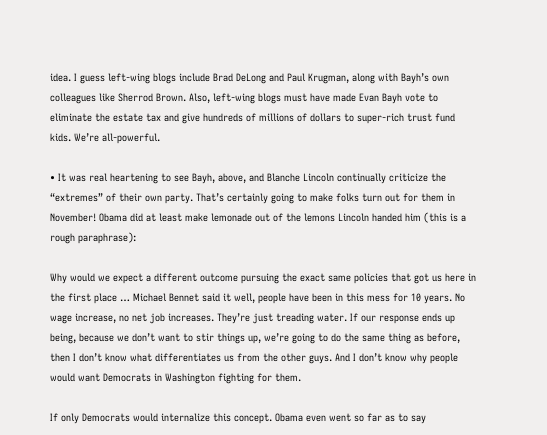idea. I guess left-wing blogs include Brad DeLong and Paul Krugman, along with Bayh’s own colleagues like Sherrod Brown. Also, left-wing blogs must have made Evan Bayh vote to eliminate the estate tax and give hundreds of millions of dollars to super-rich trust fund kids. We’re all-powerful.

• It was real heartening to see Bayh, above, and Blanche Lincoln continually criticize the “extremes” of their own party. That’s certainly going to make folks turn out for them in November! Obama did at least make lemonade out of the lemons Lincoln handed him (this is a rough paraphrase):

Why would we expect a different outcome pursuing the exact same policies that got us here in the first place … Michael Bennet said it well, people have been in this mess for 10 years. No wage increase, no net job increases. They’re just treading water. If our response ends up being, because we don’t want to stir things up, we’re going to do the same thing as before, then I don’t know what differentiates us from the other guys. And I don’t know why people would want Democrats in Washington fighting for them.

If only Democrats would internalize this concept. Obama even went so far as to say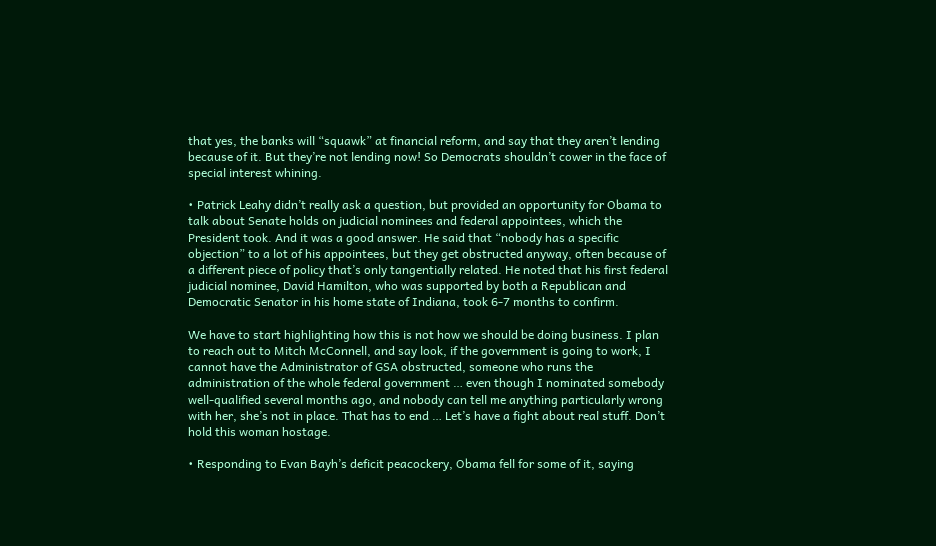that yes, the banks will “squawk” at financial reform, and say that they aren’t lending because of it. But they’re not lending now! So Democrats shouldn’t cower in the face of special interest whining.

• Patrick Leahy didn’t really ask a question, but provided an opportunity for Obama to talk about Senate holds on judicial nominees and federal appointees, which the President took. And it was a good answer. He said that “nobody has a specific objection” to a lot of his appointees, but they get obstructed anyway, often because of a different piece of policy that’s only tangentially related. He noted that his first federal judicial nominee, David Hamilton, who was supported by both a Republican and Democratic Senator in his home state of Indiana, took 6-7 months to confirm.

We have to start highlighting how this is not how we should be doing business. I plan to reach out to Mitch McConnell, and say look, if the government is going to work, I cannot have the Administrator of GSA obstructed, someone who runs the administration of the whole federal government … even though I nominated somebody well-qualified several months ago, and nobody can tell me anything particularly wrong with her, she’s not in place. That has to end … Let’s have a fight about real stuff. Don’t hold this woman hostage.

• Responding to Evan Bayh’s deficit peacockery, Obama fell for some of it, saying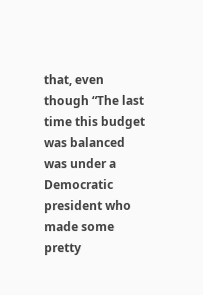that, even though “The last time this budget was balanced was under a Democratic president who made some pretty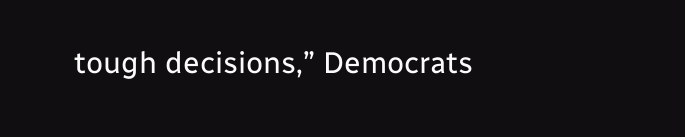tough decisions,” Democrats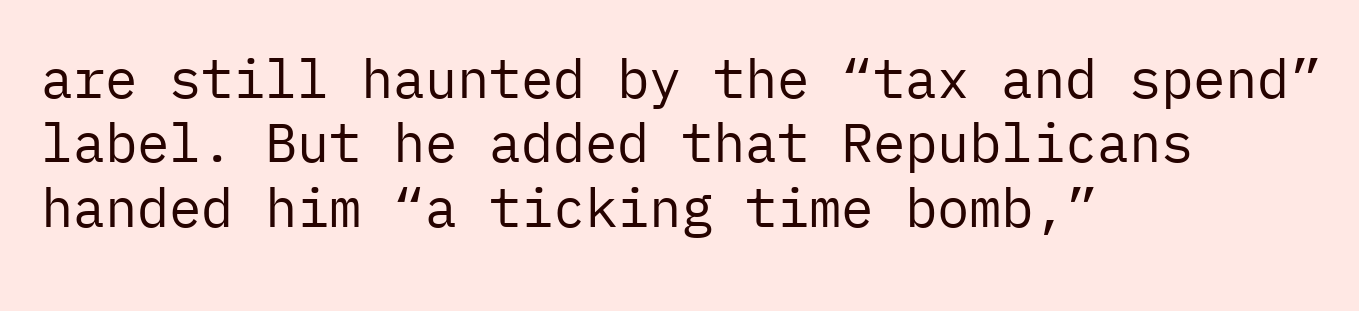are still haunted by the “tax and spend” label. But he added that Republicans handed him “a ticking time bomb,”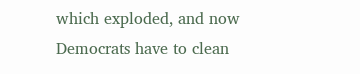which exploded, and now Democrats have to clean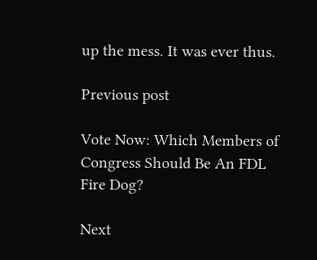up the mess. It was ever thus.

Previous post

Vote Now: Which Members of Congress Should Be An FDL Fire Dog?

Next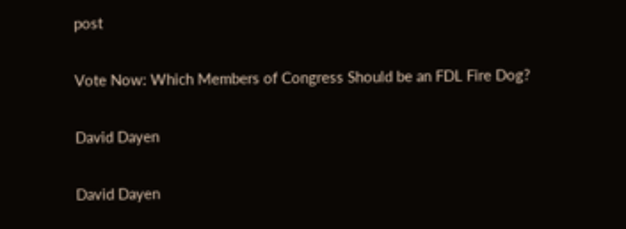post

Vote Now: Which Members of Congress Should be an FDL Fire Dog?

David Dayen

David Dayen